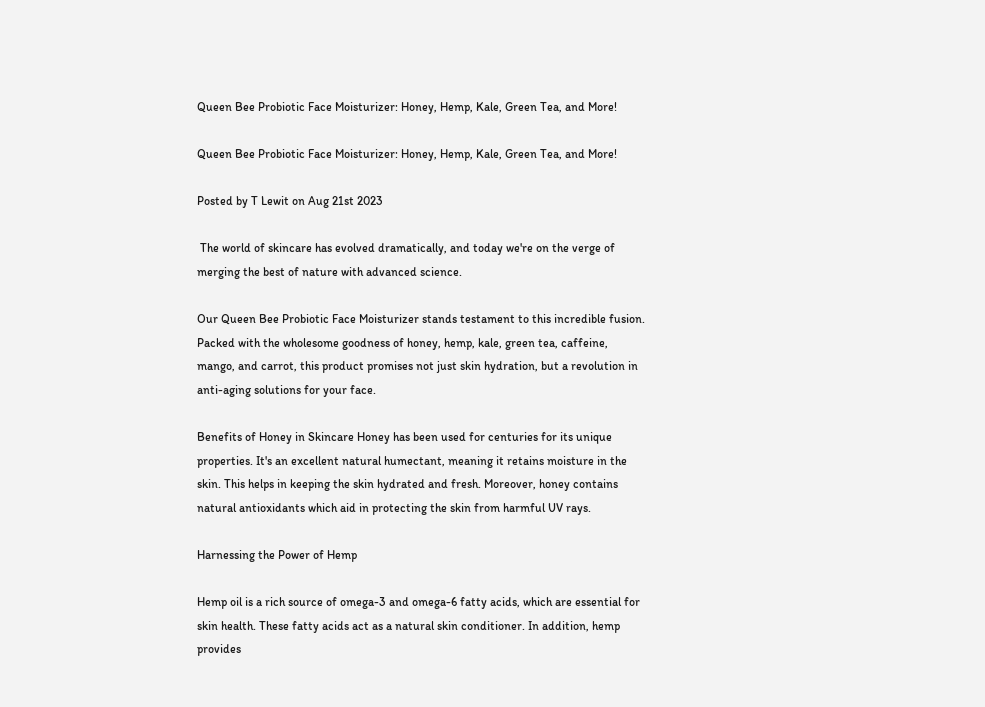Queen Bee Probiotic Face Moisturizer: Honey, Hemp, Kale, Green Tea, and More!

Queen Bee Probiotic Face Moisturizer: Honey, Hemp, Kale, Green Tea, and More!

Posted by T Lewit on Aug 21st 2023

 The world of skincare has evolved dramatically, and today we're on the verge of merging the best of nature with advanced science.

Our Queen Bee Probiotic Face Moisturizer stands testament to this incredible fusion. Packed with the wholesome goodness of honey, hemp, kale, green tea, caffeine, mango, and carrot, this product promises not just skin hydration, but a revolution in anti-aging solutions for your face.

Benefits of Honey in Skincare Honey has been used for centuries for its unique properties. It's an excellent natural humectant, meaning it retains moisture in the skin. This helps in keeping the skin hydrated and fresh. Moreover, honey contains natural antioxidants which aid in protecting the skin from harmful UV rays.

Harnessing the Power of Hemp

Hemp oil is a rich source of omega-3 and omega-6 fatty acids, which are essential for skin health. These fatty acids act as a natural skin conditioner. In addition, hemp provides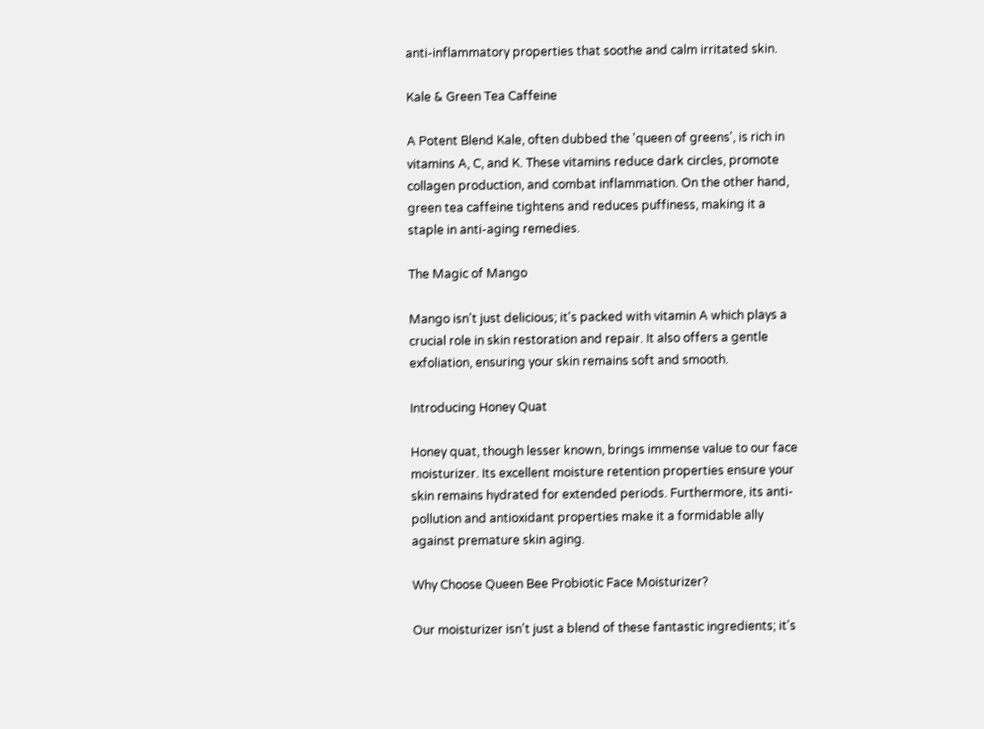anti-inflammatory properties that soothe and calm irritated skin.

Kale & Green Tea Caffeine

A Potent Blend Kale, often dubbed the 'queen of greens', is rich in vitamins A, C, and K. These vitamins reduce dark circles, promote collagen production, and combat inflammation. On the other hand, green tea caffeine tightens and reduces puffiness, making it a staple in anti-aging remedies.

The Magic of Mango

Mango isn't just delicious; it's packed with vitamin A which plays a crucial role in skin restoration and repair. It also offers a gentle exfoliation, ensuring your skin remains soft and smooth.

Introducing Honey Quat

Honey quat, though lesser known, brings immense value to our face moisturizer. Its excellent moisture retention properties ensure your skin remains hydrated for extended periods. Furthermore, its anti-pollution and antioxidant properties make it a formidable ally against premature skin aging.

Why Choose Queen Bee Probiotic Face Moisturizer?

Our moisturizer isn't just a blend of these fantastic ingredients; it's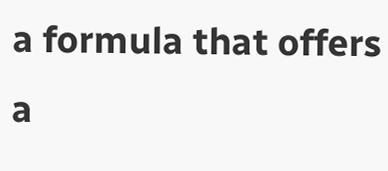a formula that offers a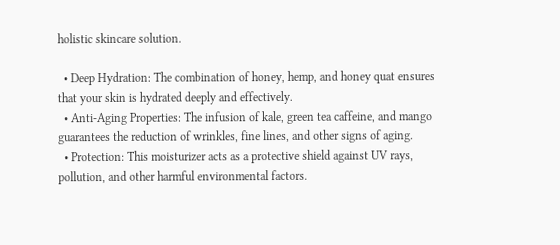holistic skincare solution.

  • Deep Hydration: The combination of honey, hemp, and honey quat ensures that your skin is hydrated deeply and effectively.
  • Anti-Aging Properties: The infusion of kale, green tea caffeine, and mango guarantees the reduction of wrinkles, fine lines, and other signs of aging.
  • Protection: This moisturizer acts as a protective shield against UV rays, pollution, and other harmful environmental factors.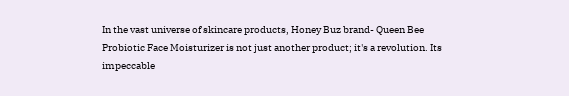In the vast universe of skincare products, Honey Buz brand- Queen Bee Probiotic Face Moisturizer is not just another product; it's a revolution. Its impeccable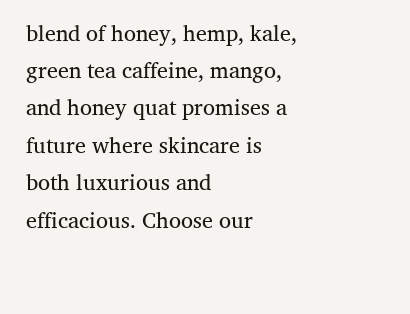blend of honey, hemp, kale, green tea caffeine, mango, and honey quat promises a future where skincare is both luxurious and efficacious. Choose our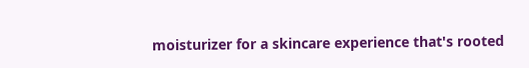moisturizer for a skincare experience that's rooted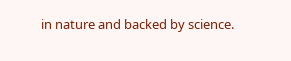in nature and backed by science.